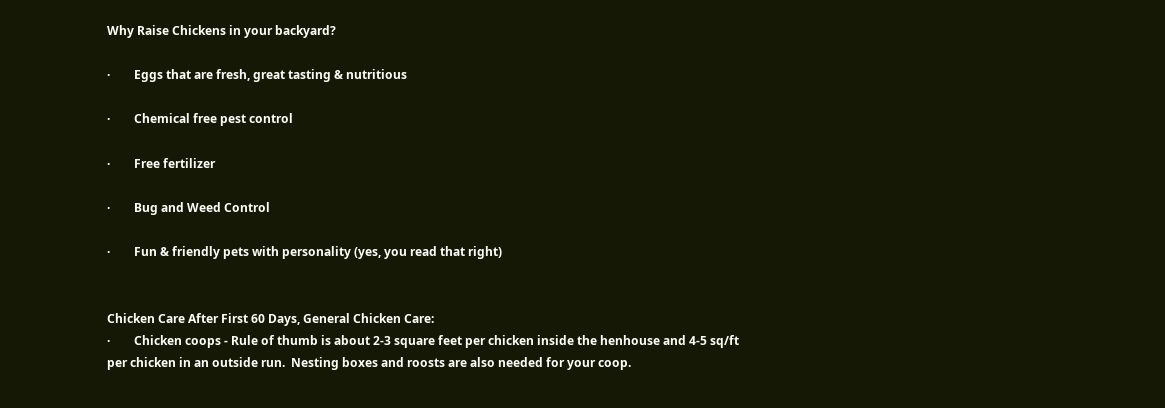Why Raise Chickens in your backyard?

·        Eggs that are fresh, great tasting & nutritious

·        Chemical free pest control

·        Free fertilizer

·        Bug and Weed Control

·        Fun & friendly pets with personality (yes, you read that right)


Chicken Care After First 60 Days, General Chicken Care:
·        Chicken coops - Rule of thumb is about 2-3 square feet per chicken inside the henhouse and 4-5 sq/ft per chicken in an outside run.  Nesting boxes and roosts are also needed for your coop.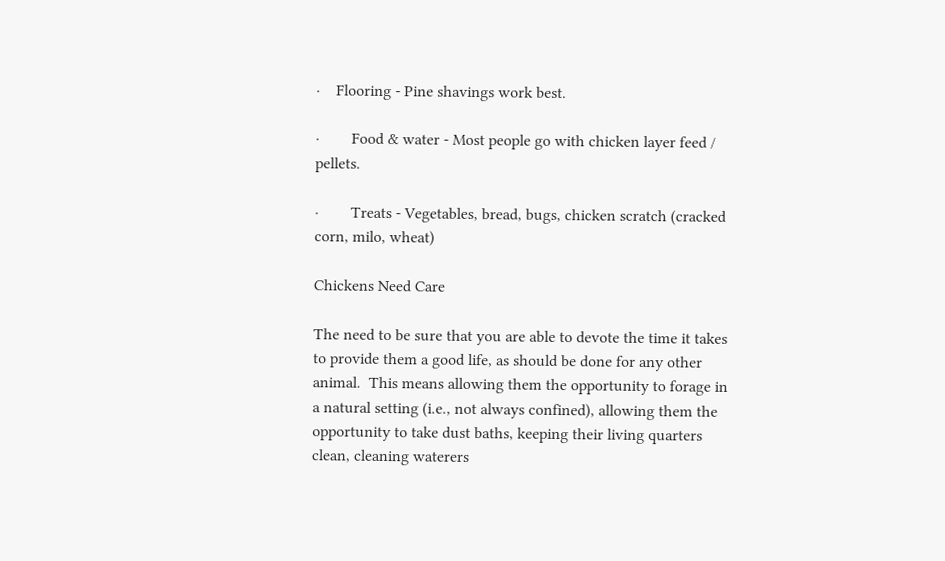·    Flooring - Pine shavings work best.

·        Food & water - Most people go with chicken layer feed / pellets.

·        Treats - Vegetables, bread, bugs, chicken scratch (cracked corn, milo, wheat)

Chickens Need Care

The need to be sure that you are able to devote the time it takes to provide them a good life, as should be done for any other animal.  This means allowing them the opportunity to forage in a natural setting (i.e., not always confined), allowing them the opportunity to take dust baths, keeping their living quarters clean, cleaning waterers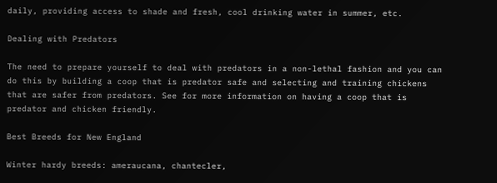daily, providing access to shade and fresh, cool drinking water in summer, etc.

Dealing with Predators

The need to prepare yourself to deal with predators in a non-lethal fashion and you can do this by building a coop that is predator safe and selecting and training chickens that are safer from predators. See for more information on having a coop that is predator and chicken friendly.

Best Breeds for New England

Winter hardy breeds: ameraucana, chantecler,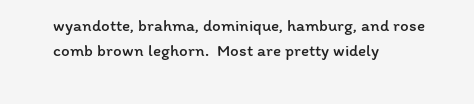wyandotte, brahma, dominique, hamburg, and rose comb brown leghorn.  Most are pretty widely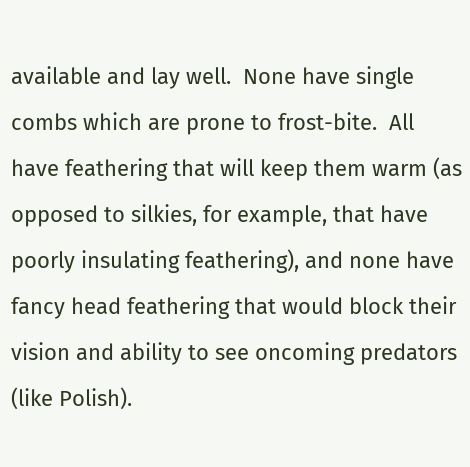available and lay well.  None have single combs which are prone to frost-bite.  All have feathering that will keep them warm (as opposed to silkies, for example, that have poorly insulating feathering), and none have fancy head feathering that would block their vision and ability to see oncoming predators (like Polish).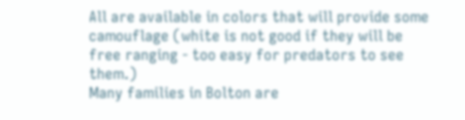All are available in colors that will provide some camouflage (white is not good if they will be free ranging - too easy for predators to see them.)
Many families in Bolton are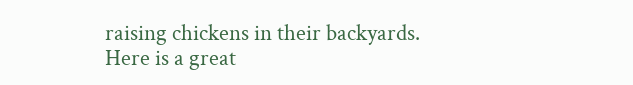raising chickens in their backyards.  Here is a great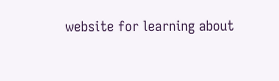website for learning about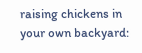raising chickens in your own backyard: